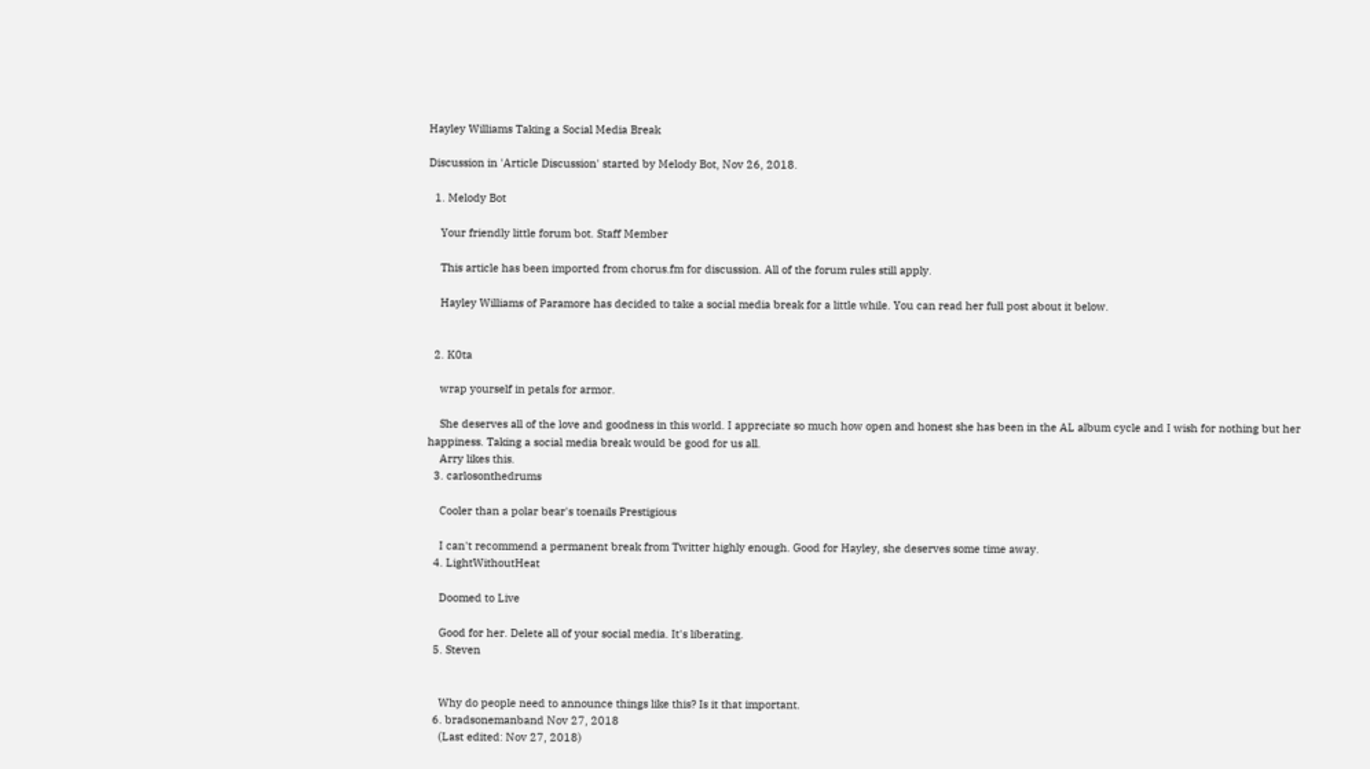Hayley Williams Taking a Social Media Break

Discussion in 'Article Discussion' started by Melody Bot, Nov 26, 2018.

  1. Melody Bot

    Your friendly little forum bot. Staff Member

    This article has been imported from chorus.fm for discussion. All of the forum rules still apply.

    Hayley Williams of Paramore has decided to take a social media break for a little while. You can read her full post about it below.


  2. K0ta

    wrap yourself in petals for armor.

    She deserves all of the love and goodness in this world. I appreciate so much how open and honest she has been in the AL album cycle and I wish for nothing but her happiness. Taking a social media break would be good for us all.
    Arry likes this.
  3. carlosonthedrums

    Cooler than a polar bear's toenails Prestigious

    I can't recommend a permanent break from Twitter highly enough. Good for Hayley, she deserves some time away.
  4. LightWithoutHeat

    Doomed to Live

    Good for her. Delete all of your social media. It's liberating.
  5. Steven


    Why do people need to announce things like this? Is it that important.
  6. bradsonemanband Nov 27, 2018
    (Last edited: Nov 27, 2018)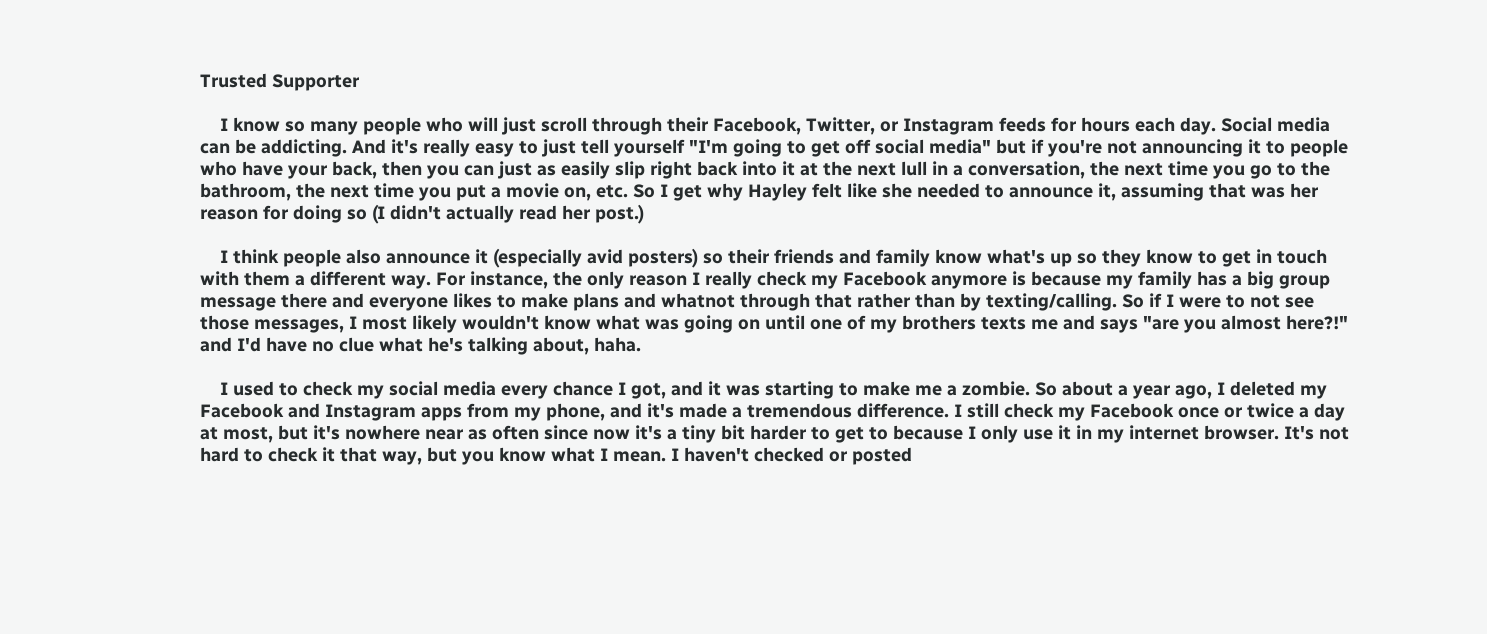Trusted Supporter

    I know so many people who will just scroll through their Facebook, Twitter, or Instagram feeds for hours each day. Social media can be addicting. And it's really easy to just tell yourself "I'm going to get off social media" but if you're not announcing it to people who have your back, then you can just as easily slip right back into it at the next lull in a conversation, the next time you go to the bathroom, the next time you put a movie on, etc. So I get why Hayley felt like she needed to announce it, assuming that was her reason for doing so (I didn't actually read her post.)

    I think people also announce it (especially avid posters) so their friends and family know what's up so they know to get in touch with them a different way. For instance, the only reason I really check my Facebook anymore is because my family has a big group message there and everyone likes to make plans and whatnot through that rather than by texting/calling. So if I were to not see those messages, I most likely wouldn't know what was going on until one of my brothers texts me and says "are you almost here?!" and I'd have no clue what he's talking about, haha.

    I used to check my social media every chance I got, and it was starting to make me a zombie. So about a year ago, I deleted my Facebook and Instagram apps from my phone, and it's made a tremendous difference. I still check my Facebook once or twice a day at most, but it's nowhere near as often since now it's a tiny bit harder to get to because I only use it in my internet browser. It's not hard to check it that way, but you know what I mean. I haven't checked or posted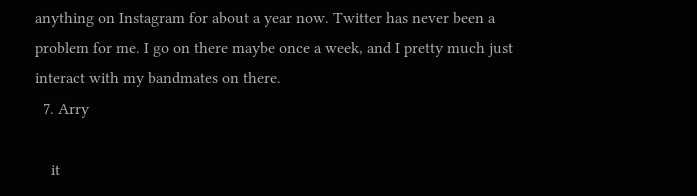anything on Instagram for about a year now. Twitter has never been a problem for me. I go on there maybe once a week, and I pretty much just interact with my bandmates on there.
  7. Arry

    it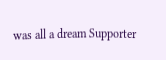was all a dream Supporter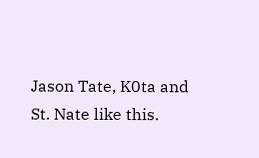Jason Tate, K0ta and St. Nate like this.